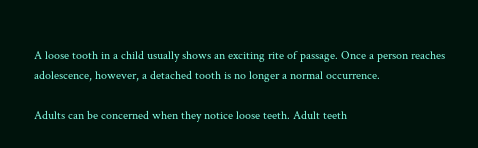A loose tooth in a child usually shows an exciting rite of passage. Once a person reaches adolescence, however, a detached tooth is no longer a normal occurrence.

Adults can be concerned when they notice loose teeth. Adult teeth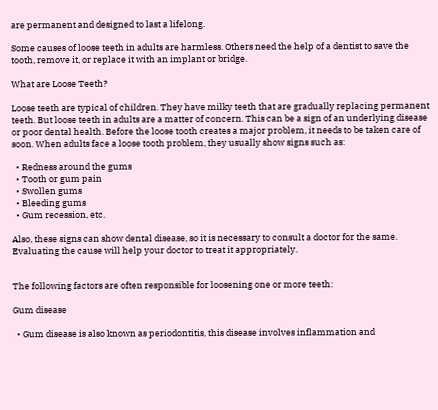are permanent and designed to last a lifelong.

Some causes of loose teeth in adults are harmless. Others need the help of a dentist to save the tooth, remove it, or replace it with an implant or bridge.

What are Loose Teeth?

Loose teeth are typical of children. They have milky teeth that are gradually replacing permanent teeth. But loose teeth in adults are a matter of concern. This can be a sign of an underlying disease or poor dental health. Before the loose tooth creates a major problem, it needs to be taken care of soon. When adults face a loose tooth problem, they usually show signs such as:

  • Redness around the gums
  • Tooth or gum pain
  • Swollen gums
  • Bleeding gums
  • Gum recession, etc.

Also, these signs can show dental disease, so it is necessary to consult a doctor for the same. Evaluating the cause will help your doctor to treat it appropriately.


The following factors are often responsible for loosening one or more teeth:

Gum disease

  • Gum disease is also known as periodontitis, this disease involves inflammation and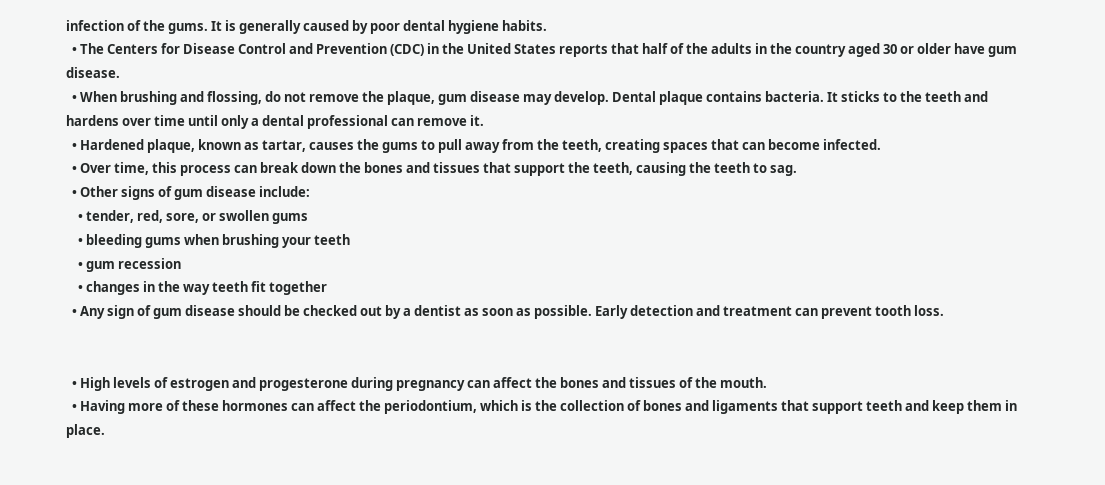infection of the gums. It is generally caused by poor dental hygiene habits.
  • The Centers for Disease Control and Prevention (CDC) in the United States reports that half of the adults in the country aged 30 or older have gum disease.
  • When brushing and flossing, do not remove the plaque, gum disease may develop. Dental plaque contains bacteria. It sticks to the teeth and hardens over time until only a dental professional can remove it.
  • Hardened plaque, known as tartar, causes the gums to pull away from the teeth, creating spaces that can become infected.
  • Over time, this process can break down the bones and tissues that support the teeth, causing the teeth to sag.
  • Other signs of gum disease include:
    • tender, red, sore, or swollen gums
    • bleeding gums when brushing your teeth
    • gum recession
    • changes in the way teeth fit together
  • Any sign of gum disease should be checked out by a dentist as soon as possible. Early detection and treatment can prevent tooth loss.


  • High levels of estrogen and progesterone during pregnancy can affect the bones and tissues of the mouth.
  • Having more of these hormones can affect the periodontium, which is the collection of bones and ligaments that support teeth and keep them in place.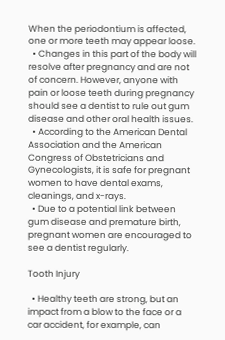When the periodontium is affected, one or more teeth may appear loose.
  • Changes in this part of the body will resolve after pregnancy and are not of concern. However, anyone with pain or loose teeth during pregnancy should see a dentist to rule out gum disease and other oral health issues.
  • According to the American Dental Association and the American Congress of Obstetricians and Gynecologists, it is safe for pregnant women to have dental exams, cleanings, and x-rays.
  • Due to a potential link between gum disease and premature birth, pregnant women are encouraged to see a dentist regularly.

Tooth Injury

  • Healthy teeth are strong, but an impact from a blow to the face or a car accident, for example, can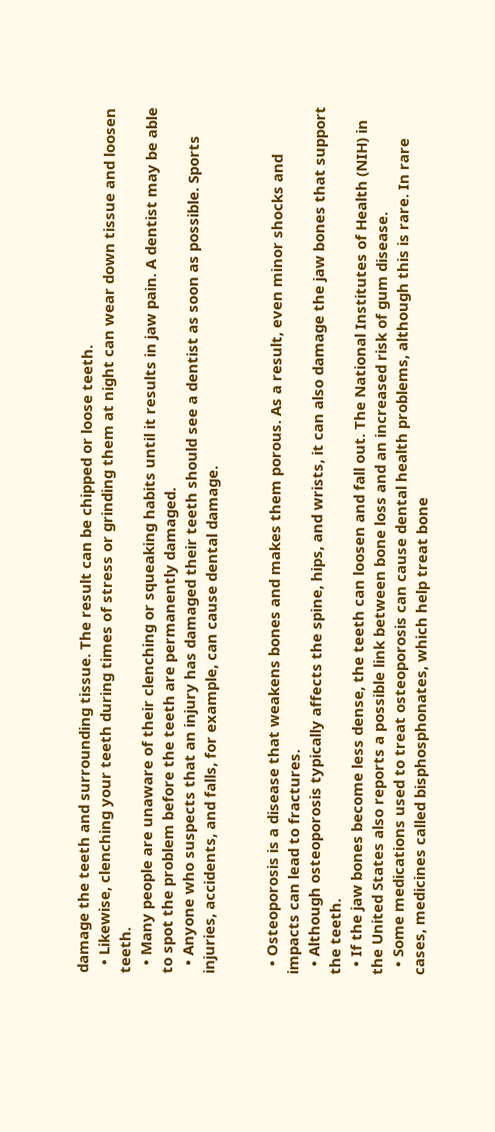damage the teeth and surrounding tissue. The result can be chipped or loose teeth.
  • Likewise, clenching your teeth during times of stress or grinding them at night can wear down tissue and loosen teeth.
  • Many people are unaware of their clenching or squeaking habits until it results in jaw pain. A dentist may be able to spot the problem before the teeth are permanently damaged.
  • Anyone who suspects that an injury has damaged their teeth should see a dentist as soon as possible. Sports injuries, accidents, and falls, for example, can cause dental damage.


  • Osteoporosis is a disease that weakens bones and makes them porous. As a result, even minor shocks and impacts can lead to fractures.
  • Although osteoporosis typically affects the spine, hips, and wrists, it can also damage the jaw bones that support the teeth.
  • If the jaw bones become less dense, the teeth can loosen and fall out. The National Institutes of Health (NIH) in the United States also reports a possible link between bone loss and an increased risk of gum disease.
  • Some medications used to treat osteoporosis can cause dental health problems, although this is rare. In rare cases, medicines called bisphosphonates, which help treat bone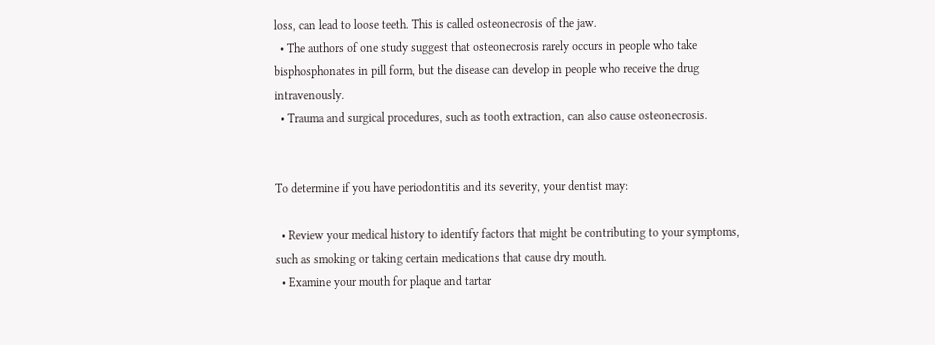loss, can lead to loose teeth. This is called osteonecrosis of the jaw.
  • The authors of one study suggest that osteonecrosis rarely occurs in people who take bisphosphonates in pill form, but the disease can develop in people who receive the drug intravenously.
  • Trauma and surgical procedures, such as tooth extraction, can also cause osteonecrosis.


To determine if you have periodontitis and its severity, your dentist may:

  • Review your medical history to identify factors that might be contributing to your symptoms, such as smoking or taking certain medications that cause dry mouth.
  • Examine your mouth for plaque and tartar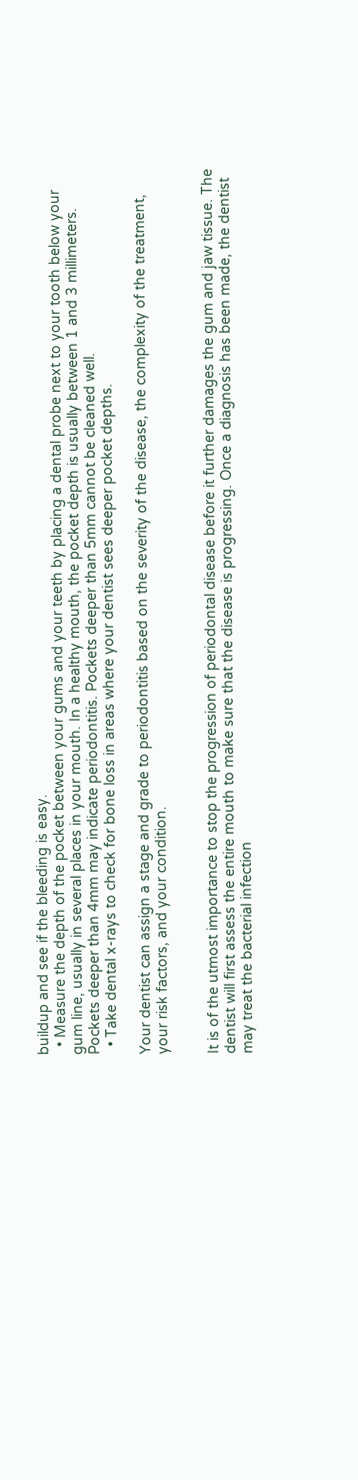buildup and see if the bleeding is easy.
  • Measure the depth of the pocket between your gums and your teeth by placing a dental probe next to your tooth below your gum line, usually in several places in your mouth. In a healthy mouth, the pocket depth is usually between 1 and 3 millimeters. Pockets deeper than 4mm may indicate periodontitis. Pockets deeper than 5mm cannot be cleaned well.
  • Take dental x-rays to check for bone loss in areas where your dentist sees deeper pocket depths.

Your dentist can assign a stage and grade to periodontitis based on the severity of the disease, the complexity of the treatment, your risk factors, and your condition.


It is of the utmost importance to stop the progression of periodontal disease before it further damages the gum and jaw tissue. The dentist will first assess the entire mouth to make sure that the disease is progressing. Once a diagnosis has been made, the dentist may treat the bacterial infection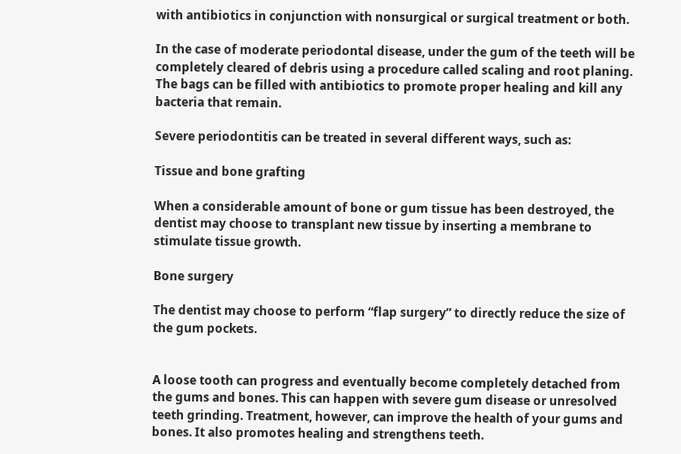with antibiotics in conjunction with nonsurgical or surgical treatment or both.

In the case of moderate periodontal disease, under the gum of the teeth will be completely cleared of debris using a procedure called scaling and root planing. The bags can be filled with antibiotics to promote proper healing and kill any bacteria that remain.

Severe periodontitis can be treated in several different ways, such as:

Tissue and bone grafting

When a considerable amount of bone or gum tissue has been destroyed, the dentist may choose to transplant new tissue by inserting a membrane to stimulate tissue growth.

Bone surgery

The dentist may choose to perform “flap surgery” to directly reduce the size of the gum pockets.


A loose tooth can progress and eventually become completely detached from the gums and bones. This can happen with severe gum disease or unresolved teeth grinding. Treatment, however, can improve the health of your gums and bones. It also promotes healing and strengthens teeth.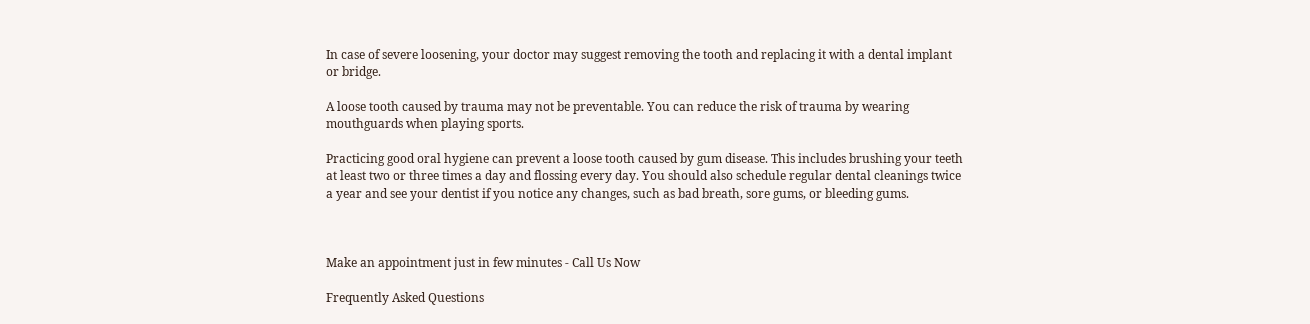In case of severe loosening, your doctor may suggest removing the tooth and replacing it with a dental implant or bridge.

A loose tooth caused by trauma may not be preventable. You can reduce the risk of trauma by wearing mouthguards when playing sports.

Practicing good oral hygiene can prevent a loose tooth caused by gum disease. This includes brushing your teeth at least two or three times a day and flossing every day. You should also schedule regular dental cleanings twice a year and see your dentist if you notice any changes, such as bad breath, sore gums, or bleeding gums.



Make an appointment just in few minutes - Call Us Now

Frequently Asked Questions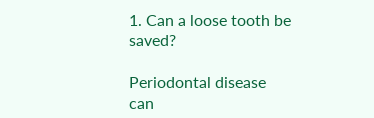1. Can a loose tooth be saved?

Periodontal disease can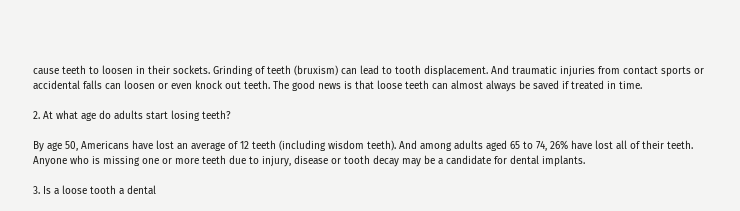cause teeth to loosen in their sockets. Grinding of teeth (bruxism) can lead to tooth displacement. And traumatic injuries from contact sports or accidental falls can loosen or even knock out teeth. The good news is that loose teeth can almost always be saved if treated in time.

2. At what age do adults start losing teeth?

By age 50, Americans have lost an average of 12 teeth (including wisdom teeth). And among adults aged 65 to 74, 26% have lost all of their teeth. Anyone who is missing one or more teeth due to injury, disease or tooth decay may be a candidate for dental implants.

3. Is a loose tooth a dental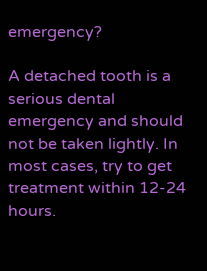emergency?

A detached tooth is a serious dental emergency and should not be taken lightly. In most cases, try to get treatment within 12-24 hours.